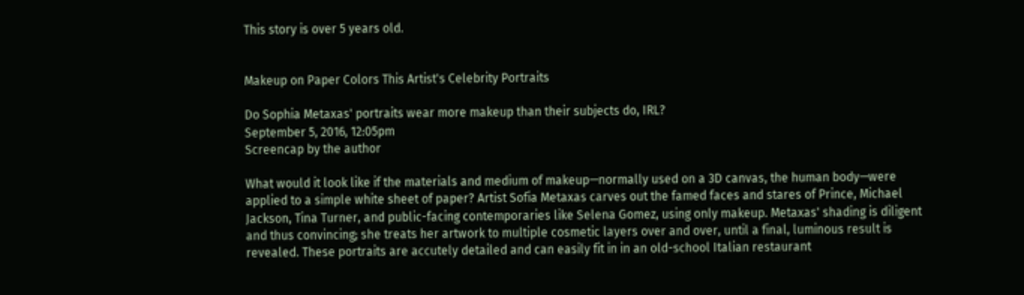This story is over 5 years old.


Makeup on Paper Colors This Artist's Celebrity Portraits

Do Sophia Metaxas' portraits wear more makeup than their subjects do, IRL?
September 5, 2016, 12:05pm
Screencap by the author

What would it look like if the materials and medium of makeup—normally used on a 3D canvas, the human body—were applied to a simple white sheet of paper? Artist Sofia Metaxas carves out the famed faces and stares of Prince, Michael Jackson, Tina Turner, and public-facing contemporaries like Selena Gomez, using only makeup. Metaxas' shading is diligent and thus convincing; she treats her artwork to multiple cosmetic layers over and over, until a final, luminous result is revealed. These portraits are accutely detailed and can easily fit in in an old-school Italian restaurant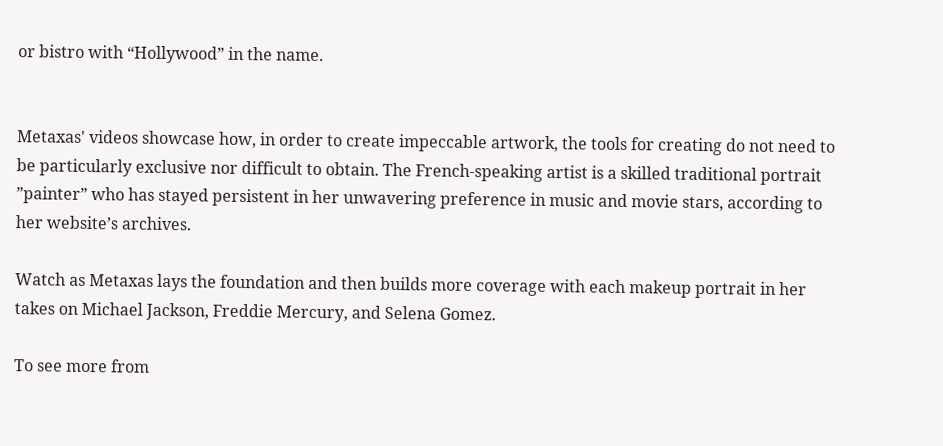or bistro with “Hollywood” in the name.


Metaxas' videos showcase how, in order to create impeccable artwork, the tools for creating do not need to be particularly exclusive nor difficult to obtain. The French-speaking artist is a skilled traditional portrait ”painter” who has stayed persistent in her unwavering preference in music and movie stars, according to her website’s archives.

Watch as Metaxas lays the foundation and then builds more coverage with each makeup portrait in her takes on Michael Jackson, Freddie Mercury, and Selena Gomez.

To see more from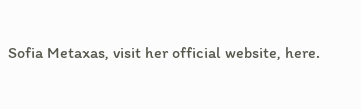Sofia Metaxas, visit her official website, here.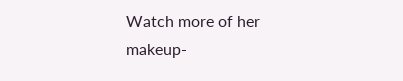Watch more of her makeup-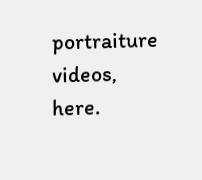portraiture videos, here.